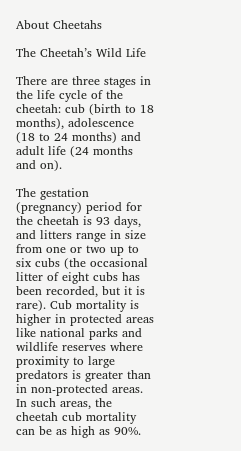About Cheetahs

The Cheetah’s Wild Life

There are three stages in the life cycle of the cheetah: cub (birth to 18 months), adolescence (18 to 24 months) and adult life (24 months and on).

The gestation (pregnancy) period for the cheetah is 93 days, and litters range in size from one or two up to six cubs (the occasional litter of eight cubs has been recorded, but it is rare). Cub mortality is higher in protected areas like national parks and wildlife reserves where proximity to large predators is greater than in non-protected areas. In such areas, the cheetah cub mortality can be as high as 90%.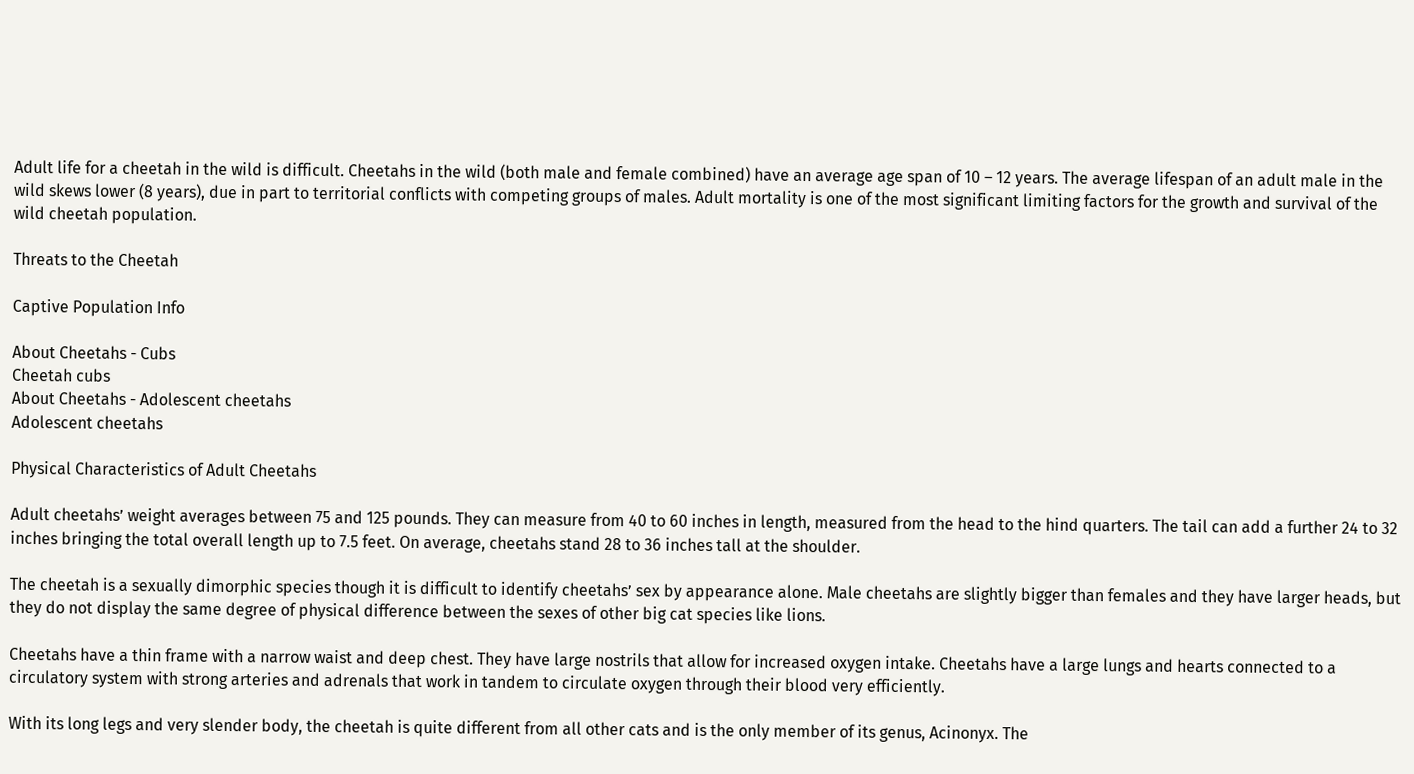Adult life for a cheetah in the wild is difficult. Cheetahs in the wild (both male and female combined) have an average age span of 10 – 12 years. The average lifespan of an adult male in the wild skews lower (8 years), due in part to territorial conflicts with competing groups of males. Adult mortality is one of the most significant limiting factors for the growth and survival of the wild cheetah population.

Threats to the Cheetah

Captive Population Info

About Cheetahs - Cubs
Cheetah cubs
About Cheetahs - Adolescent cheetahs
Adolescent cheetahs

Physical Characteristics of Adult Cheetahs

Adult cheetahs’ weight averages between 75 and 125 pounds. They can measure from 40 to 60 inches in length, measured from the head to the hind quarters. The tail can add a further 24 to 32 inches bringing the total overall length up to 7.5 feet. On average, cheetahs stand 28 to 36 inches tall at the shoulder.

The cheetah is a sexually dimorphic species though it is difficult to identify cheetahs’ sex by appearance alone. Male cheetahs are slightly bigger than females and they have larger heads, but they do not display the same degree of physical difference between the sexes of other big cat species like lions.

Cheetahs have a thin frame with a narrow waist and deep chest. They have large nostrils that allow for increased oxygen intake. Cheetahs have a large lungs and hearts connected to a circulatory system with strong arteries and adrenals that work in tandem to circulate oxygen through their blood very efficiently.

With its long legs and very slender body, the cheetah is quite different from all other cats and is the only member of its genus, Acinonyx. The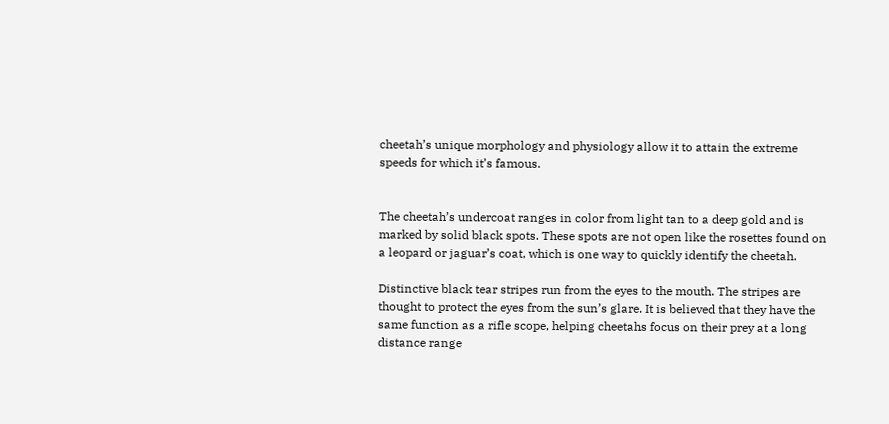cheetah’s unique morphology and physiology allow it to attain the extreme speeds for which it’s famous.


The cheetah’s undercoat ranges in color from light tan to a deep gold and is marked by solid black spots. These spots are not open like the rosettes found on a leopard or jaguar’s coat, which is one way to quickly identify the cheetah.

Distinctive black tear stripes run from the eyes to the mouth. The stripes are thought to protect the eyes from the sun’s glare. It is believed that they have the same function as a rifle scope, helping cheetahs focus on their prey at a long distance range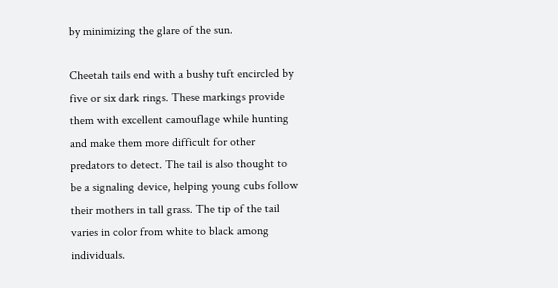by minimizing the glare of the sun.

Cheetah tails end with a bushy tuft encircled by five or six dark rings. These markings provide them with excellent camouflage while hunting and make them more difficult for other predators to detect. The tail is also thought to be a signaling device, helping young cubs follow their mothers in tall grass. The tip of the tail varies in color from white to black among individuals.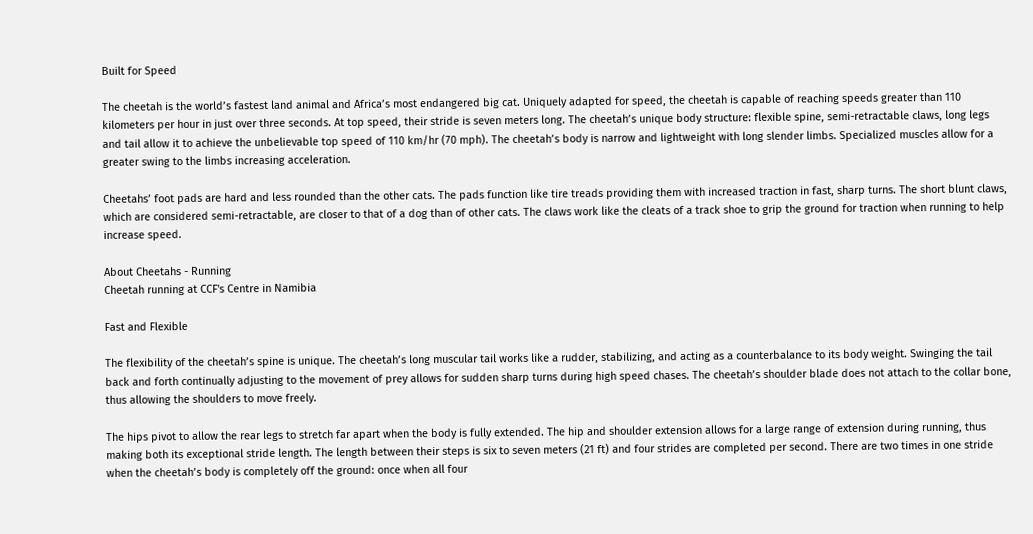Built for Speed

The cheetah is the world’s fastest land animal and Africa’s most endangered big cat. Uniquely adapted for speed, the cheetah is capable of reaching speeds greater than 110 kilometers per hour in just over three seconds. At top speed, their stride is seven meters long. The cheetah’s unique body structure: flexible spine, semi-retractable claws, long legs and tail allow it to achieve the unbelievable top speed of 110 km/hr (70 mph). The cheetah’s body is narrow and lightweight with long slender limbs. Specialized muscles allow for a greater swing to the limbs increasing acceleration.

Cheetahs’ foot pads are hard and less rounded than the other cats. The pads function like tire treads providing them with increased traction in fast, sharp turns. The short blunt claws, which are considered semi-retractable, are closer to that of a dog than of other cats. The claws work like the cleats of a track shoe to grip the ground for traction when running to help increase speed.

About Cheetahs - Running
Cheetah running at CCF's Centre in Namibia

Fast and Flexible

The flexibility of the cheetah’s spine is unique. The cheetah’s long muscular tail works like a rudder, stabilizing, and acting as a counterbalance to its body weight. Swinging the tail back and forth continually adjusting to the movement of prey allows for sudden sharp turns during high speed chases. The cheetah’s shoulder blade does not attach to the collar bone, thus allowing the shoulders to move freely.

The hips pivot to allow the rear legs to stretch far apart when the body is fully extended. The hip and shoulder extension allows for a large range of extension during running, thus making both its exceptional stride length. The length between their steps is six to seven meters (21 ft) and four strides are completed per second. There are two times in one stride when the cheetah’s body is completely off the ground: once when all four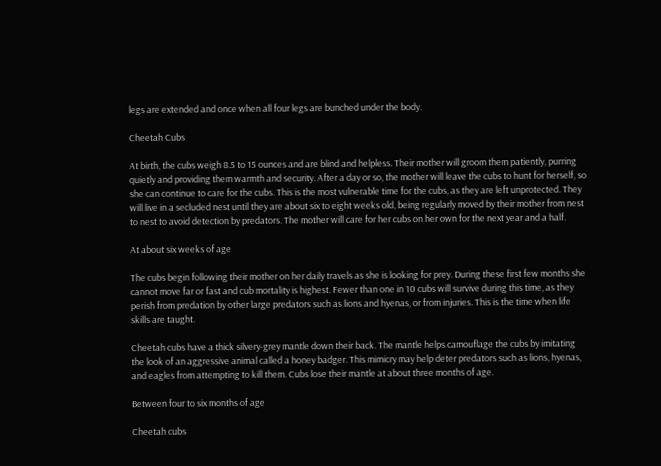legs are extended and once when all four legs are bunched under the body.

Cheetah Cubs

At birth, the cubs weigh 8.5 to 15 ounces and are blind and helpless. Their mother will groom them patiently, purring quietly and providing them warmth and security. After a day or so, the mother will leave the cubs to hunt for herself, so she can continue to care for the cubs. This is the most vulnerable time for the cubs, as they are left unprotected. They will live in a secluded nest until they are about six to eight weeks old, being regularly moved by their mother from nest to nest to avoid detection by predators. The mother will care for her cubs on her own for the next year and a half.

At about six weeks of age

The cubs begin following their mother on her daily travels as she is looking for prey. During these first few months she cannot move far or fast and cub mortality is highest. Fewer than one in 10 cubs will survive during this time, as they perish from predation by other large predators such as lions and hyenas, or from injuries. This is the time when life skills are taught.

Cheetah cubs have a thick silvery-grey mantle down their back. The mantle helps camouflage the cubs by imitating the look of an aggressive animal called a honey badger. This mimicry may help deter predators such as lions, hyenas, and eagles from attempting to kill them. Cubs lose their mantle at about three months of age.

Between four to six months of age

Cheetah cubs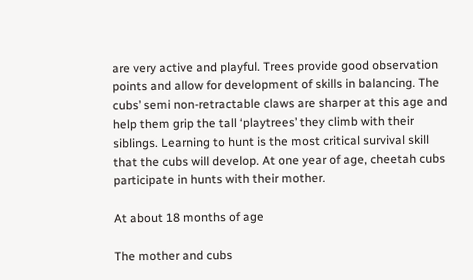are very active and playful. Trees provide good observation points and allow for development of skills in balancing. The cubs’ semi non-retractable claws are sharper at this age and help them grip the tall ‘playtrees’ they climb with their siblings. Learning to hunt is the most critical survival skill that the cubs will develop. At one year of age, cheetah cubs participate in hunts with their mother.

At about 18 months of age

The mother and cubs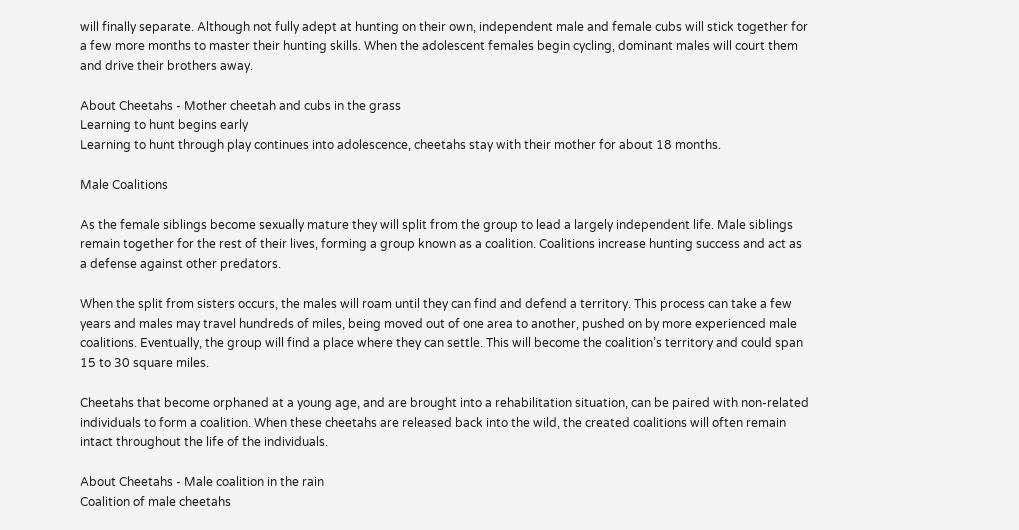will finally separate. Although not fully adept at hunting on their own, independent male and female cubs will stick together for a few more months to master their hunting skills. When the adolescent females begin cycling, dominant males will court them and drive their brothers away.

About Cheetahs - Mother cheetah and cubs in the grass
Learning to hunt begins early
Learning to hunt through play continues into adolescence, cheetahs stay with their mother for about 18 months.

Male Coalitions

As the female siblings become sexually mature they will split from the group to lead a largely independent life. Male siblings remain together for the rest of their lives, forming a group known as a coalition. Coalitions increase hunting success and act as a defense against other predators.

When the split from sisters occurs, the males will roam until they can find and defend a territory. This process can take a few years and males may travel hundreds of miles, being moved out of one area to another, pushed on by more experienced male coalitions. Eventually, the group will find a place where they can settle. This will become the coalition’s territory and could span 15 to 30 square miles.

Cheetahs that become orphaned at a young age, and are brought into a rehabilitation situation, can be paired with non-related individuals to form a coalition. When these cheetahs are released back into the wild, the created coalitions will often remain intact throughout the life of the individuals.

About Cheetahs - Male coalition in the rain
Coalition of male cheetahs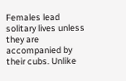Females lead solitary lives unless they are accompanied by their cubs. Unlike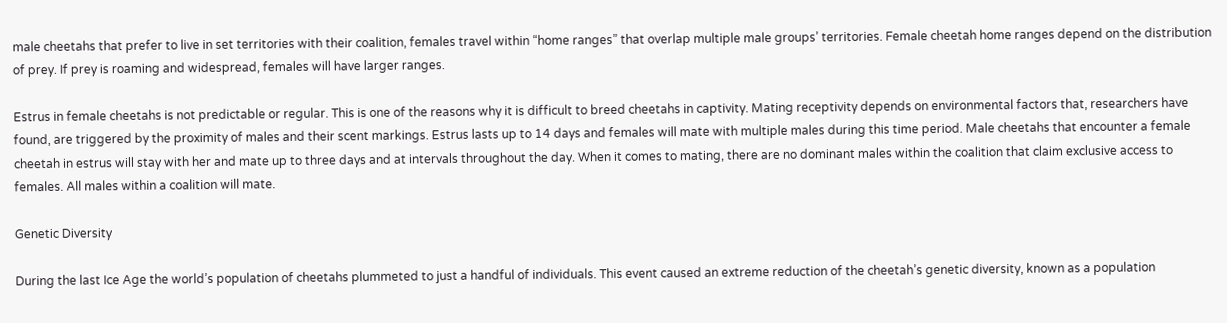male cheetahs that prefer to live in set territories with their coalition, females travel within “home ranges” that overlap multiple male groups’ territories. Female cheetah home ranges depend on the distribution of prey. If prey is roaming and widespread, females will have larger ranges.

Estrus in female cheetahs is not predictable or regular. This is one of the reasons why it is difficult to breed cheetahs in captivity. Mating receptivity depends on environmental factors that, researchers have found, are triggered by the proximity of males and their scent markings. Estrus lasts up to 14 days and females will mate with multiple males during this time period. Male cheetahs that encounter a female cheetah in estrus will stay with her and mate up to three days and at intervals throughout the day. When it comes to mating, there are no dominant males within the coalition that claim exclusive access to females. All males within a coalition will mate.

Genetic Diversity

During the last Ice Age the world’s population of cheetahs plummeted to just a handful of individuals. This event caused an extreme reduction of the cheetah’s genetic diversity, known as a population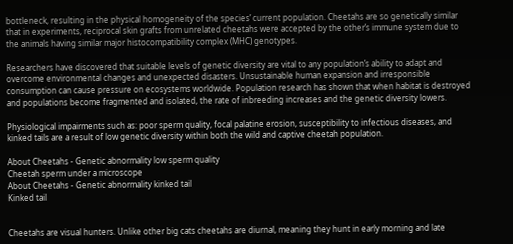bottleneck, resulting in the physical homogeneity of the species’ current population. Cheetahs are so genetically similar that in experiments, reciprocal skin grafts from unrelated cheetahs were accepted by the other’s immune system due to the animals having similar major histocompatibility complex (MHC) genotypes.

Researchers have discovered that suitable levels of genetic diversity are vital to any population’s ability to adapt and overcome environmental changes and unexpected disasters. Unsustainable human expansion and irresponsible consumption can cause pressure on ecosystems worldwide. Population research has shown that when habitat is destroyed and populations become fragmented and isolated, the rate of inbreeding increases and the genetic diversity lowers.

Physiological impairments such as: poor sperm quality, focal palatine erosion, susceptibility to infectious diseases, and kinked tails are a result of low genetic diversity within both the wild and captive cheetah population.

About Cheetahs - Genetic abnormality low sperm quality
Cheetah sperm under a microscope
About Cheetahs - Genetic abnormality kinked tail
Kinked tail


Cheetahs are visual hunters. Unlike other big cats cheetahs are diurnal, meaning they hunt in early morning and late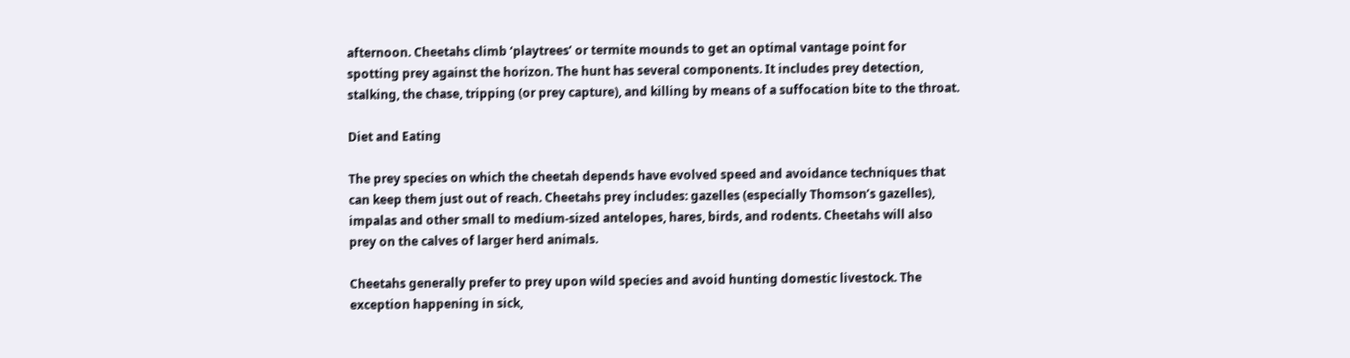afternoon. Cheetahs climb ‘playtrees’ or termite mounds to get an optimal vantage point for spotting prey against the horizon. The hunt has several components. It includes prey detection, stalking, the chase, tripping (or prey capture), and killing by means of a suffocation bite to the throat.

Diet and Eating

The prey species on which the cheetah depends have evolved speed and avoidance techniques that can keep them just out of reach. Cheetahs prey includes: gazelles (especially Thomson’s gazelles), impalas and other small to medium-sized antelopes, hares, birds, and rodents. Cheetahs will also prey on the calves of larger herd animals.

Cheetahs generally prefer to prey upon wild species and avoid hunting domestic livestock. The exception happening in sick,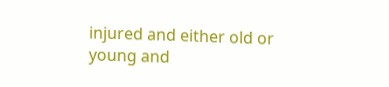injured and either old or young and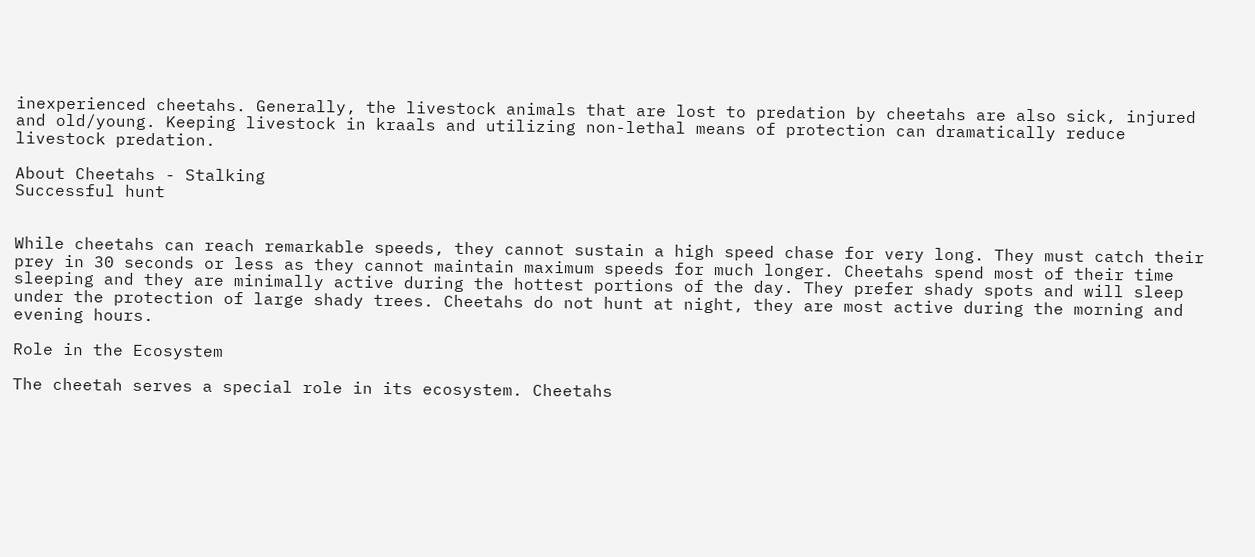inexperienced cheetahs. Generally, the livestock animals that are lost to predation by cheetahs are also sick, injured and old/young. Keeping livestock in kraals and utilizing non-lethal means of protection can dramatically reduce livestock predation.

About Cheetahs - Stalking
Successful hunt


While cheetahs can reach remarkable speeds, they cannot sustain a high speed chase for very long. They must catch their prey in 30 seconds or less as they cannot maintain maximum speeds for much longer. Cheetahs spend most of their time sleeping and they are minimally active during the hottest portions of the day. They prefer shady spots and will sleep under the protection of large shady trees. Cheetahs do not hunt at night, they are most active during the morning and evening hours.

Role in the Ecosystem

The cheetah serves a special role in its ecosystem. Cheetahs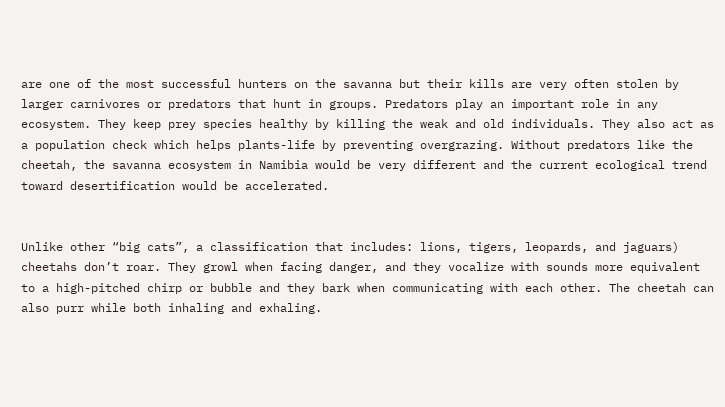are one of the most successful hunters on the savanna but their kills are very often stolen by larger carnivores or predators that hunt in groups. Predators play an important role in any ecosystem. They keep prey species healthy by killing the weak and old individuals. They also act as a population check which helps plants-life by preventing overgrazing. Without predators like the cheetah, the savanna ecosystem in Namibia would be very different and the current ecological trend toward desertification would be accelerated.


Unlike other “big cats”, a classification that includes: lions, tigers, leopards, and jaguars) cheetahs don’t roar. They growl when facing danger, and they vocalize with sounds more equivalent to a high-pitched chirp or bubble and they bark when communicating with each other. The cheetah can also purr while both inhaling and exhaling.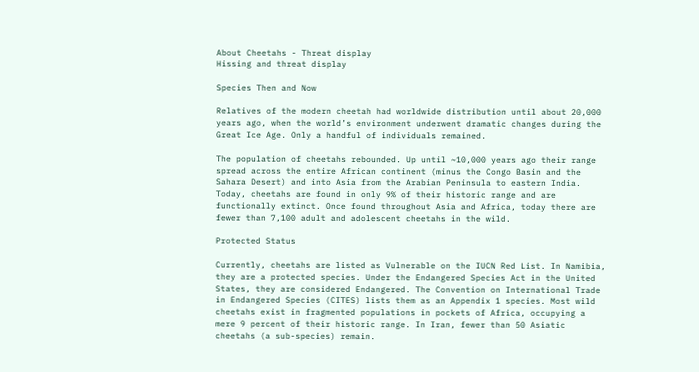About Cheetahs - Threat display
Hissing and threat display

Species Then and Now

Relatives of the modern cheetah had worldwide distribution until about 20,000 years ago, when the world’s environment underwent dramatic changes during the Great Ice Age. Only a handful of individuals remained.

The population of cheetahs rebounded. Up until ~10,000 years ago their range spread across the entire African continent (minus the Congo Basin and the Sahara Desert) and into Asia from the Arabian Peninsula to eastern India. Today, cheetahs are found in only 9% of their historic range and are functionally extinct. Once found throughout Asia and Africa, today there are fewer than 7,100 adult and adolescent cheetahs in the wild.

Protected Status

Currently, cheetahs are listed as Vulnerable on the IUCN Red List. In Namibia, they are a protected species. Under the Endangered Species Act in the United States, they are considered Endangered. The Convention on International Trade in Endangered Species (CITES) lists them as an Appendix 1 species. Most wild cheetahs exist in fragmented populations in pockets of Africa, occupying a mere 9 percent of their historic range. In Iran, fewer than 50 Asiatic cheetahs (a sub-species) remain.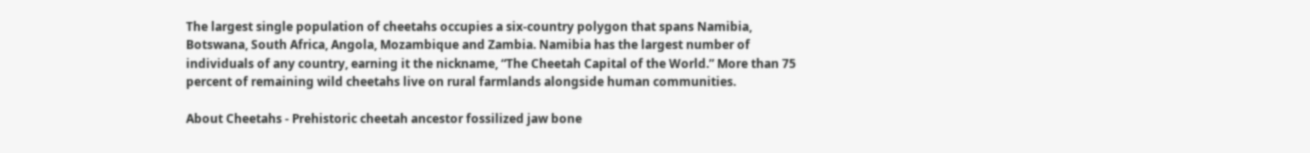The largest single population of cheetahs occupies a six-country polygon that spans Namibia, Botswana, South Africa, Angola, Mozambique and Zambia. Namibia has the largest number of individuals of any country, earning it the nickname, “The Cheetah Capital of the World.” More than 75 percent of remaining wild cheetahs live on rural farmlands alongside human communities.

About Cheetahs - Prehistoric cheetah ancestor fossilized jaw bone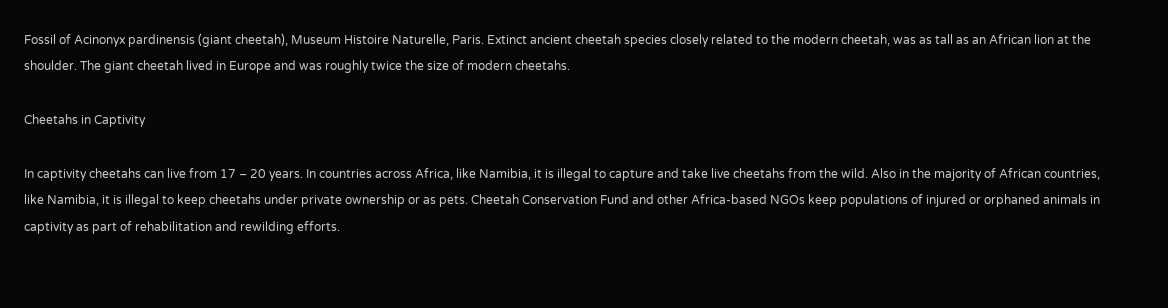Fossil of Acinonyx pardinensis (giant cheetah), Museum Histoire Naturelle, Paris. Extinct ancient cheetah species closely related to the modern cheetah, was as tall as an African lion at the shoulder. The giant cheetah lived in Europe and was roughly twice the size of modern cheetahs.

Cheetahs in Captivity

In captivity cheetahs can live from 17 – 20 years. In countries across Africa, like Namibia, it is illegal to capture and take live cheetahs from the wild. Also in the majority of African countries, like Namibia, it is illegal to keep cheetahs under private ownership or as pets. Cheetah Conservation Fund and other Africa-based NGOs keep populations of injured or orphaned animals in captivity as part of rehabilitation and rewilding efforts.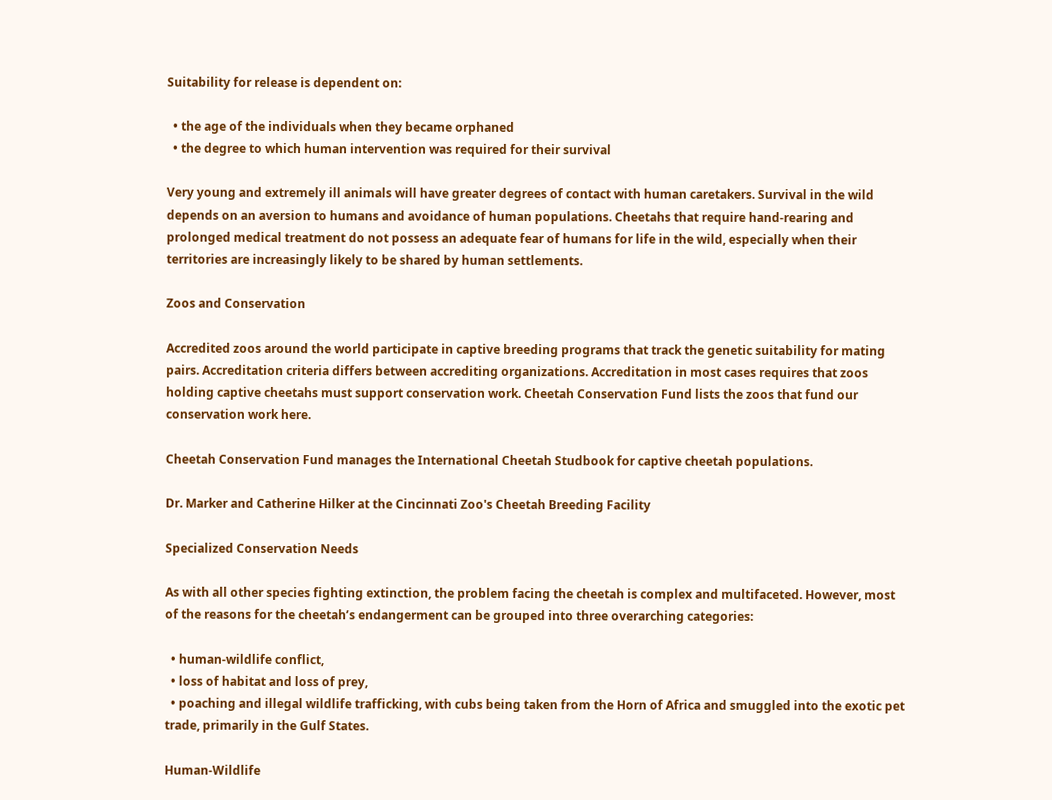Suitability for release is dependent on:

  • the age of the individuals when they became orphaned
  • the degree to which human intervention was required for their survival

Very young and extremely ill animals will have greater degrees of contact with human caretakers. Survival in the wild depends on an aversion to humans and avoidance of human populations. Cheetahs that require hand-rearing and prolonged medical treatment do not possess an adequate fear of humans for life in the wild, especially when their territories are increasingly likely to be shared by human settlements.

Zoos and Conservation

Accredited zoos around the world participate in captive breeding programs that track the genetic suitability for mating pairs. Accreditation criteria differs between accrediting organizations. Accreditation in most cases requires that zoos holding captive cheetahs must support conservation work. Cheetah Conservation Fund lists the zoos that fund our conservation work here.

Cheetah Conservation Fund manages the International Cheetah Studbook for captive cheetah populations.

Dr. Marker and Catherine Hilker at the Cincinnati Zoo's Cheetah Breeding Facility

Specialized Conservation Needs

As with all other species fighting extinction, the problem facing the cheetah is complex and multifaceted. However, most of the reasons for the cheetah’s endangerment can be grouped into three overarching categories:

  • human-wildlife conflict,
  • loss of habitat and loss of prey,
  • poaching and illegal wildlife trafficking, with cubs being taken from the Horn of Africa and smuggled into the exotic pet trade, primarily in the Gulf States.

Human-Wildlife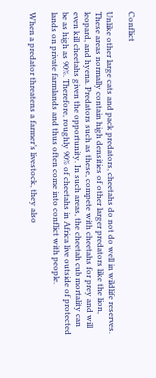Conflict

Unlike other large cats and pack predators, cheetahs do not do well in wildlife reserves. These areas normally contain high densities of other larger predators like the lion, leopard, and hyena. Predators such as these, compete with cheetahs for prey and will even kill cheetahs given the opportunity. In such areas, the cheetah cub mortality can be as high as 90%. Therefore, roughly 90% of cheetahs in Africa live outside of protected lands on private farmlands and thus often come into conflict with people.

When a predator threatens a farmer’s livestock, they also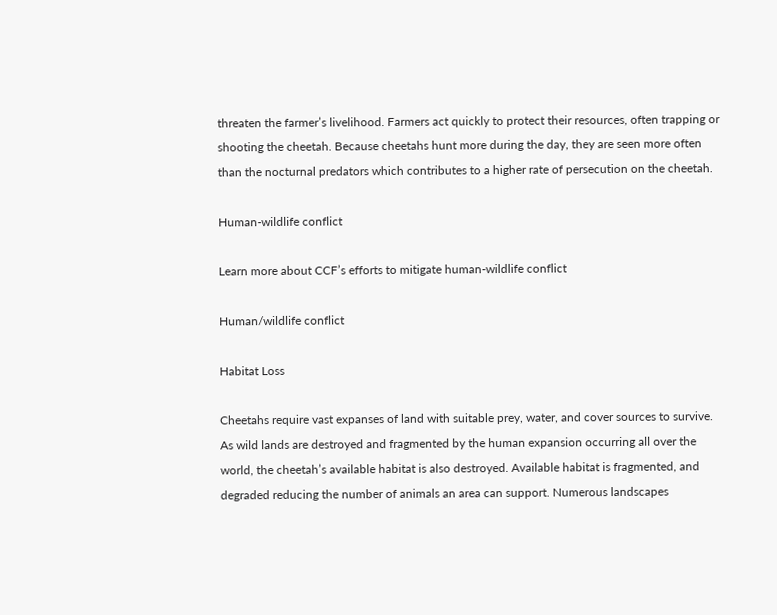threaten the farmer’s livelihood. Farmers act quickly to protect their resources, often trapping or shooting the cheetah. Because cheetahs hunt more during the day, they are seen more often than the nocturnal predators which contributes to a higher rate of persecution on the cheetah.

Human-wildlife conflict

Learn more about CCF’s efforts to mitigate human-wildlife conflict

Human/wildlife conflict

Habitat Loss

Cheetahs require vast expanses of land with suitable prey, water, and cover sources to survive. As wild lands are destroyed and fragmented by the human expansion occurring all over the world, the cheetah’s available habitat is also destroyed. Available habitat is fragmented, and degraded reducing the number of animals an area can support. Numerous landscapes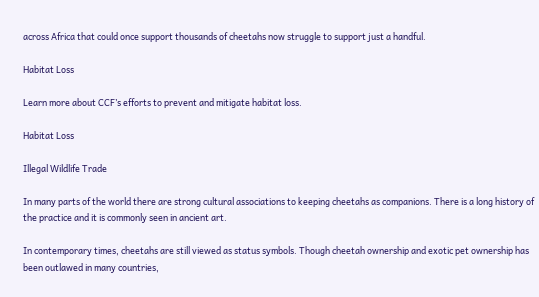across Africa that could once support thousands of cheetahs now struggle to support just a handful.

Habitat Loss

Learn more about CCF’s efforts to prevent and mitigate habitat loss.

Habitat Loss

Illegal Wildlife Trade

In many parts of the world there are strong cultural associations to keeping cheetahs as companions. There is a long history of the practice and it is commonly seen in ancient art.

In contemporary times, cheetahs are still viewed as status symbols. Though cheetah ownership and exotic pet ownership has been outlawed in many countries,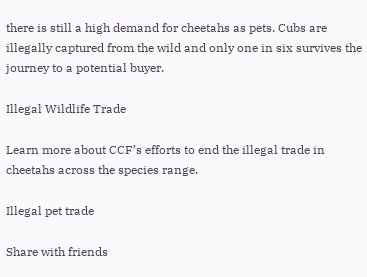there is still a high demand for cheetahs as pets. Cubs are illegally captured from the wild and only one in six survives the journey to a potential buyer.

Illegal Wildlife Trade

Learn more about CCF’s efforts to end the illegal trade in cheetahs across the species range.

Illegal pet trade

Share with friends